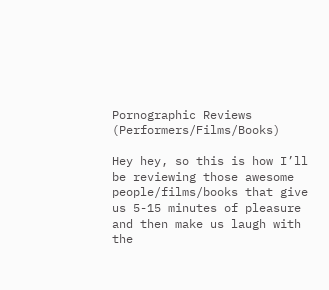Pornographic Reviews (Performers/Films/Books)

Hey hey, so this is how I’ll be reviewing those awesome people/films/books that give us 5-15 minutes of pleasure and then make us laugh with the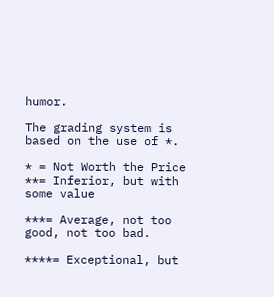humor.

The grading system is based on the use of *.

* = Not Worth the Price
**= Inferior, but with some value

***= Average, not too good, not too bad.

****= Exceptional, but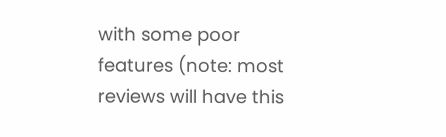with some poor features (note: most reviews will have this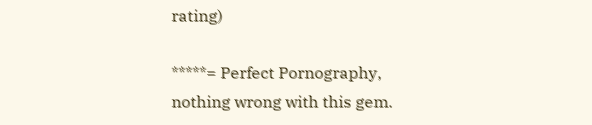rating)

*****= Perfect Pornography, nothing wrong with this gem.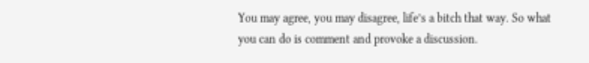You may agree, you may disagree, life’s a bitch that way. So what you can do is comment and provoke a discussion.